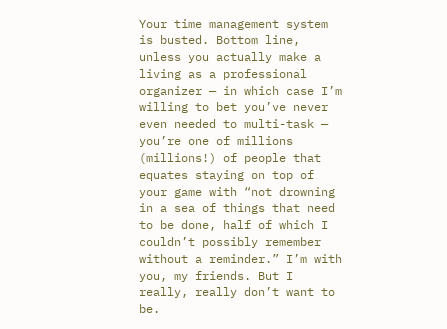Your time management system is busted. Bottom line, unless you actually make a living as a professional organizer — in which case I’m willing to bet you’ve never even needed to multi-task — you’re one of millions (millions!) of people that equates staying on top of your game with “not drowning in a sea of things that need to be done, half of which I couldn’t possibly remember without a reminder.” I’m with you, my friends. But I really, really don’t want to be.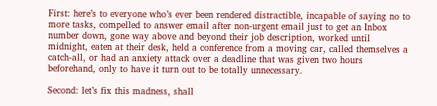First: here’s to everyone who’s ever been rendered distractible, incapable of saying no to more tasks, compelled to answer email after non-urgent email just to get an Inbox number down, gone way above and beyond their job description, worked until midnight, eaten at their desk, held a conference from a moving car, called themselves a catch-all, or had an anxiety attack over a deadline that was given two hours beforehand, only to have it turn out to be totally unnecessary.

Second: let’s fix this madness, shall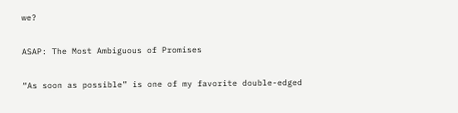we?

ASAP: The Most Ambiguous of Promises

“As soon as possible” is one of my favorite double-edged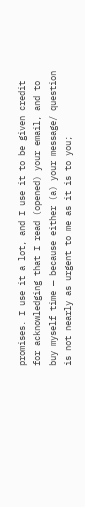promises. I use it a lot, and I use it to be given credit for acknowledging that I read (opened) your email, and to buy myself time — because either (a) your message/ question is not nearly as urgent to me as it is to you;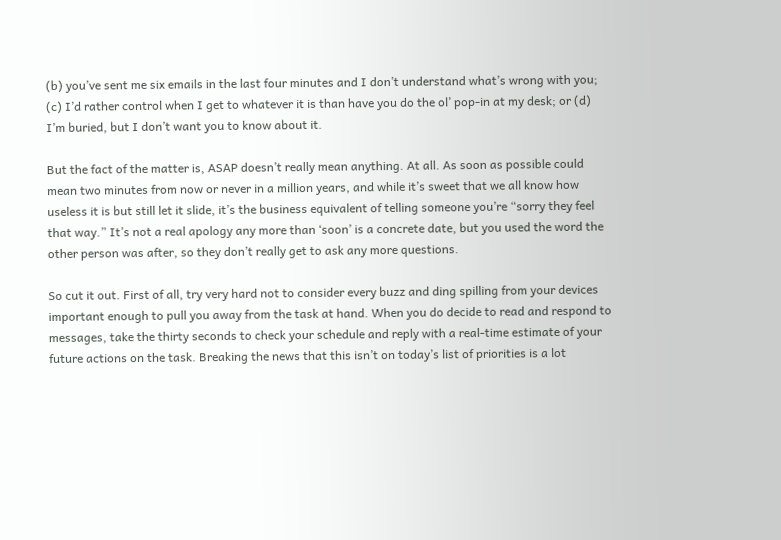(b) you’ve sent me six emails in the last four minutes and I don’t understand what’s wrong with you; (c) I’d rather control when I get to whatever it is than have you do the ol’ pop-in at my desk; or (d) I’m buried, but I don’t want you to know about it.

But the fact of the matter is, ASAP doesn’t really mean anything. At all. As soon as possible could mean two minutes from now or never in a million years, and while it’s sweet that we all know how useless it is but still let it slide, it’s the business equivalent of telling someone you’re “sorry they feel that way.” It’s not a real apology any more than ‘soon’ is a concrete date, but you used the word the other person was after, so they don’t really get to ask any more questions.

So cut it out. First of all, try very hard not to consider every buzz and ding spilling from your devices important enough to pull you away from the task at hand. When you do decide to read and respond to messages, take the thirty seconds to check your schedule and reply with a real-time estimate of your future actions on the task. Breaking the news that this isn’t on today’s list of priorities is a lot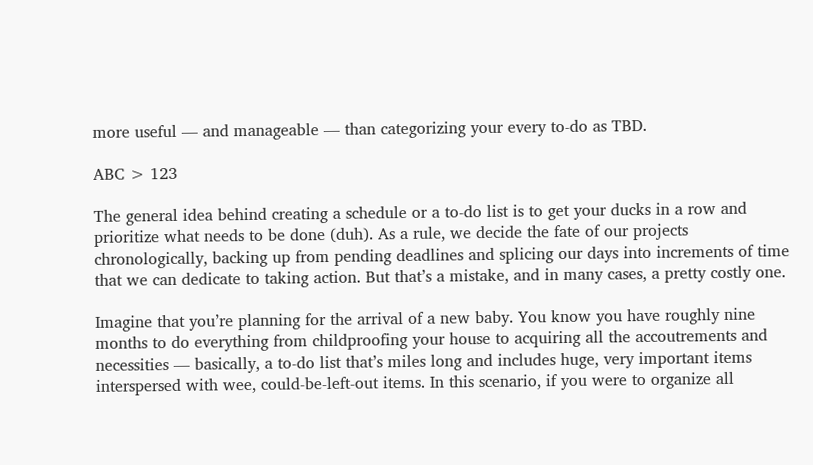more useful — and manageable — than categorizing your every to-do as TBD.

ABC > 123

The general idea behind creating a schedule or a to-do list is to get your ducks in a row and prioritize what needs to be done (duh). As a rule, we decide the fate of our projects chronologically, backing up from pending deadlines and splicing our days into increments of time that we can dedicate to taking action. But that’s a mistake, and in many cases, a pretty costly one.

Imagine that you’re planning for the arrival of a new baby. You know you have roughly nine months to do everything from childproofing your house to acquiring all the accoutrements and necessities — basically, a to-do list that’s miles long and includes huge, very important items interspersed with wee, could-be-left-out items. In this scenario, if you were to organize all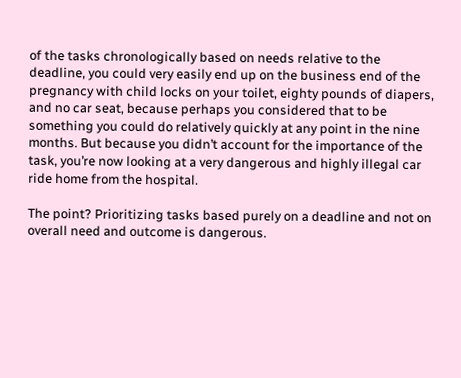of the tasks chronologically based on needs relative to the deadline, you could very easily end up on the business end of the pregnancy with child locks on your toilet, eighty pounds of diapers, and no car seat, because perhaps you considered that to be something you could do relatively quickly at any point in the nine months. But because you didn’t account for the importance of the task, you’re now looking at a very dangerous and highly illegal car ride home from the hospital.

The point? Prioritizing tasks based purely on a deadline and not on overall need and outcome is dangerous.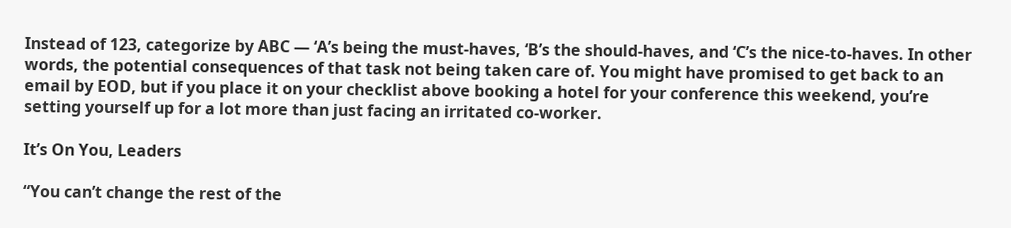Instead of 123, categorize by ABC — ‘A’s being the must-haves, ‘B’s the should-haves, and ‘C’s the nice-to-haves. In other words, the potential consequences of that task not being taken care of. You might have promised to get back to an email by EOD, but if you place it on your checklist above booking a hotel for your conference this weekend, you’re setting yourself up for a lot more than just facing an irritated co-worker.

It’s On You, Leaders

“You can’t change the rest of the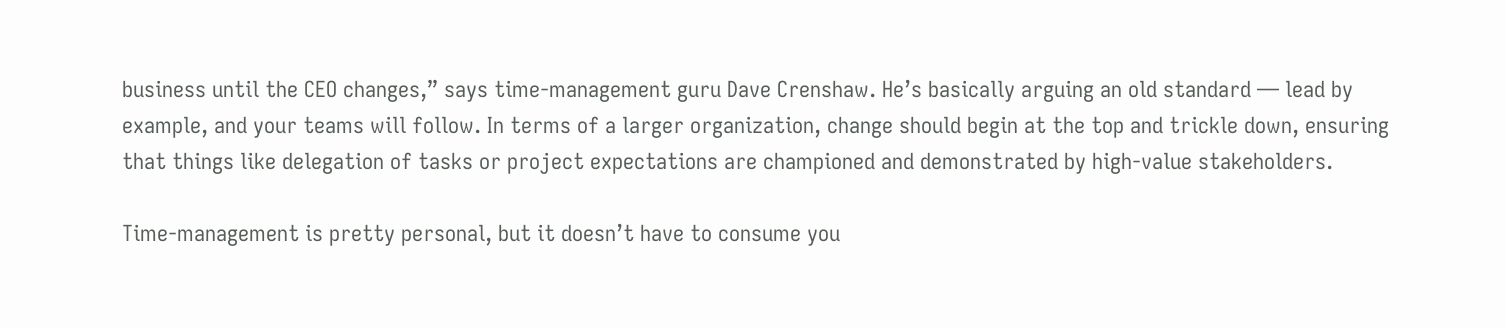business until the CEO changes,” says time-management guru Dave Crenshaw. He’s basically arguing an old standard — lead by example, and your teams will follow. In terms of a larger organization, change should begin at the top and trickle down, ensuring that things like delegation of tasks or project expectations are championed and demonstrated by high-value stakeholders.

Time-management is pretty personal, but it doesn’t have to consume you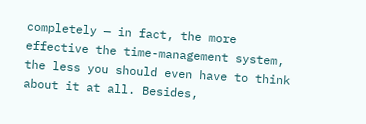completely — in fact, the more effective the time-management system, the less you should even have to think about it at all. Besides,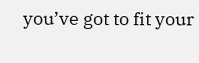you’ve got to fit your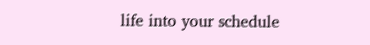life into your schedule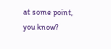at some point, you know?